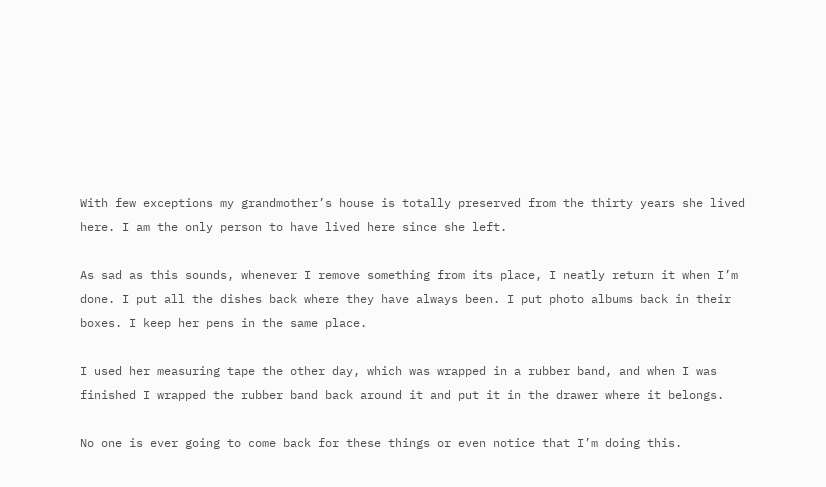With few exceptions my grandmother’s house is totally preserved from the thirty years she lived here. I am the only person to have lived here since she left.

As sad as this sounds, whenever I remove something from its place, I neatly return it when I’m done. I put all the dishes back where they have always been. I put photo albums back in their boxes. I keep her pens in the same place.

I used her measuring tape the other day, which was wrapped in a rubber band, and when I was finished I wrapped the rubber band back around it and put it in the drawer where it belongs.

No one is ever going to come back for these things or even notice that I’m doing this.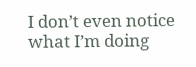I don’t even notice what I’m doing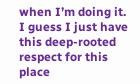when I’m doing it. I guess I just have this deep-rooted respect for this place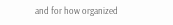and for how organized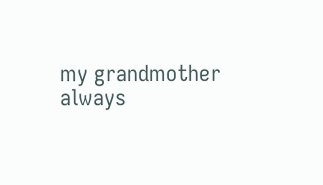my grandmother always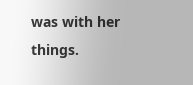was with her things.